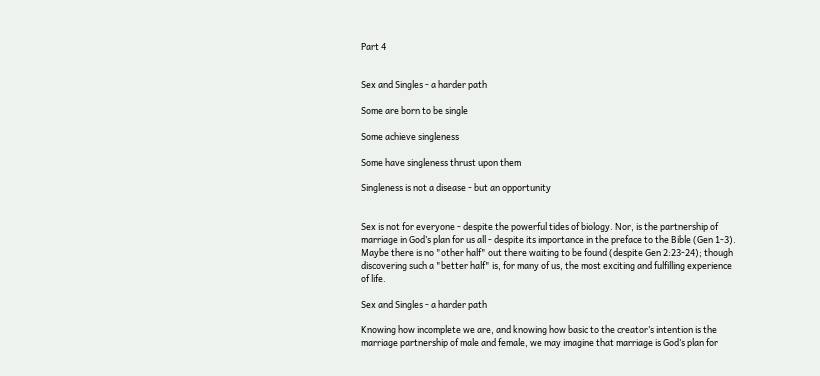Part 4


Sex and Singles - a harder path

Some are born to be single

Some achieve singleness

Some have singleness thrust upon them

Singleness is not a disease - but an opportunity


Sex is not for everyone - despite the powerful tides of biology. Nor, is the partnership of marriage in God’s plan for us all - despite its importance in the preface to the Bible (Gen 1-3). Maybe there is no "other half" out there waiting to be found (despite Gen 2:23-24); though discovering such a "better half" is, for many of us, the most exciting and fulfilling experience of life.

Sex and Singles - a harder path

Knowing how incomplete we are, and knowing how basic to the creator’s intention is the marriage partnership of male and female, we may imagine that marriage is God’s plan for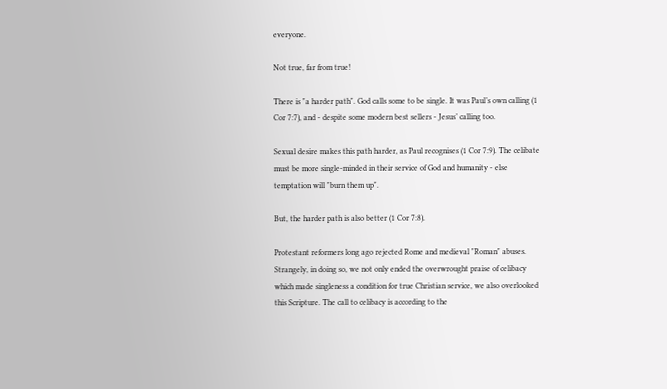everyone.

Not true, far from true!

There is "a harder path". God calls some to be single. It was Paul’s own calling (1 Cor 7:7), and - despite some modern best sellers - Jesus’ calling too.

Sexual desire makes this path harder, as Paul recognises (1 Cor 7:9). The celibate must be more single-minded in their service of God and humanity - else temptation will "burn them up".

But, the harder path is also better (1 Cor 7:8).

Protestant reformers long ago rejected Rome and medieval "Roman" abuses. Strangely, in doing so, we not only ended the overwrought praise of celibacy which made singleness a condition for true Christian service, we also overlooked this Scripture. The call to celibacy is according to the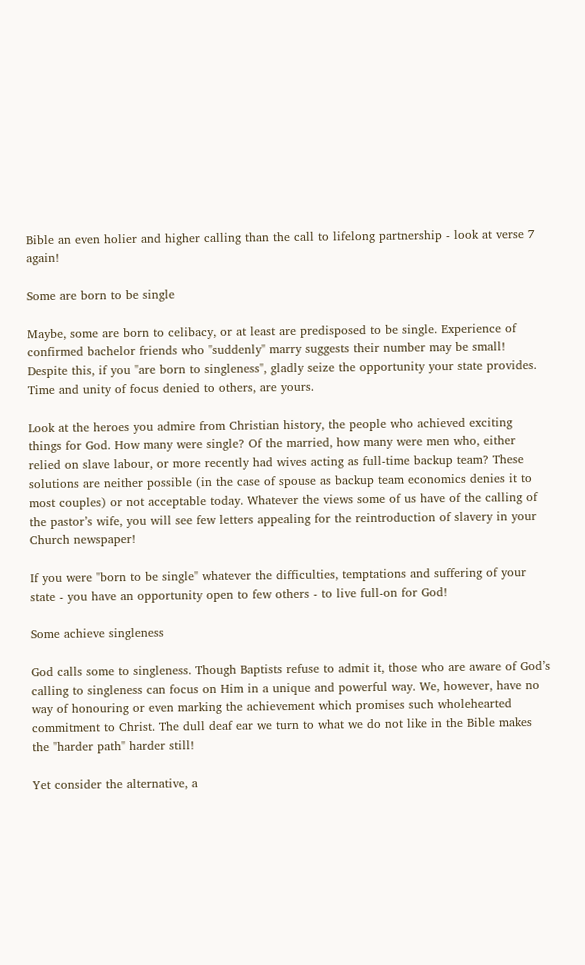Bible an even holier and higher calling than the call to lifelong partnership - look at verse 7 again!

Some are born to be single

Maybe, some are born to celibacy, or at least are predisposed to be single. Experience of confirmed bachelor friends who "suddenly" marry suggests their number may be small! Despite this, if you "are born to singleness", gladly seize the opportunity your state provides. Time and unity of focus denied to others, are yours.

Look at the heroes you admire from Christian history, the people who achieved exciting things for God. How many were single? Of the married, how many were men who, either relied on slave labour, or more recently had wives acting as full-time backup team? These solutions are neither possible (in the case of spouse as backup team economics denies it to most couples) or not acceptable today. Whatever the views some of us have of the calling of the pastor’s wife, you will see few letters appealing for the reintroduction of slavery in your Church newspaper!

If you were "born to be single" whatever the difficulties, temptations and suffering of your state - you have an opportunity open to few others - to live full-on for God!

Some achieve singleness

God calls some to singleness. Though Baptists refuse to admit it, those who are aware of God’s calling to singleness can focus on Him in a unique and powerful way. We, however, have no way of honouring or even marking the achievement which promises such wholehearted commitment to Christ. The dull deaf ear we turn to what we do not like in the Bible makes the "harder path" harder still!

Yet consider the alternative, a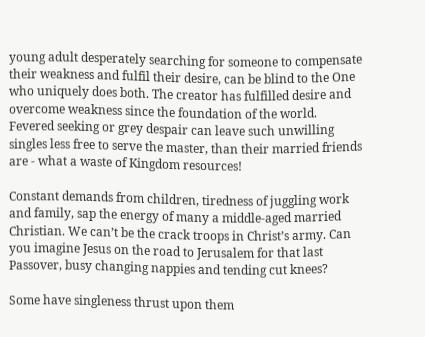young adult desperately searching for someone to compensate their weakness and fulfil their desire, can be blind to the One who uniquely does both. The creator has fulfilled desire and overcome weakness since the foundation of the world. Fevered seeking or grey despair can leave such unwilling singles less free to serve the master, than their married friends are - what a waste of Kingdom resources!

Constant demands from children, tiredness of juggling work and family, sap the energy of many a middle-aged married Christian. We can’t be the crack troops in Christ’s army. Can you imagine Jesus on the road to Jerusalem for that last Passover, busy changing nappies and tending cut knees?

Some have singleness thrust upon them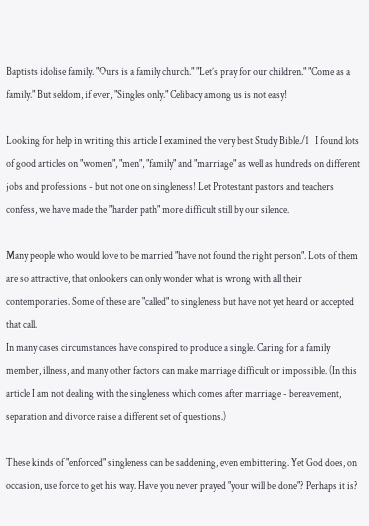Baptists idolise family. "Ours is a family church." "Let’s pray for our children." "Come as a family." But seldom, if ever, "Singles only." Celibacy among us is not easy!

Looking for help in writing this article I examined the very best Study Bible./1   I found lots of good articles on "women", "men", "family" and "marriage" as well as hundreds on different jobs and professions - but not one on singleness! Let Protestant pastors and teachers confess, we have made the "harder path" more difficult still by our silence.

Many people who would love to be married "have not found the right person". Lots of them are so attractive, that onlookers can only wonder what is wrong with all their contemporaries. Some of these are "called" to singleness but have not yet heard or accepted that call.
In many cases circumstances have conspired to produce a single. Caring for a family member, illness, and many other factors can make marriage difficult or impossible. (In this article I am not dealing with the singleness which comes after marriage - bereavement, separation and divorce raise a different set of questions.)

These kinds of "enforced" singleness can be saddening, even embittering. Yet God does, on occasion, use force to get his way. Have you never prayed "your will be done"? Perhaps it is?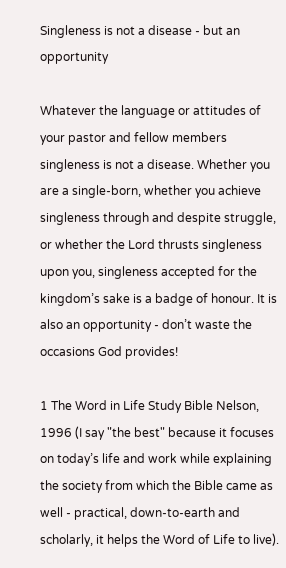Singleness is not a disease - but an opportunity

Whatever the language or attitudes of your pastor and fellow members singleness is not a disease. Whether you are a single-born, whether you achieve singleness through and despite struggle, or whether the Lord thrusts singleness upon you, singleness accepted for the kingdom’s sake is a badge of honour. It is also an opportunity - don’t waste the occasions God provides!

1 The Word in Life Study Bible Nelson, 1996 (I say "the best" because it focuses on today’s life and work while explaining the society from which the Bible came as well - practical, down-to-earth and scholarly, it helps the Word of Life to live).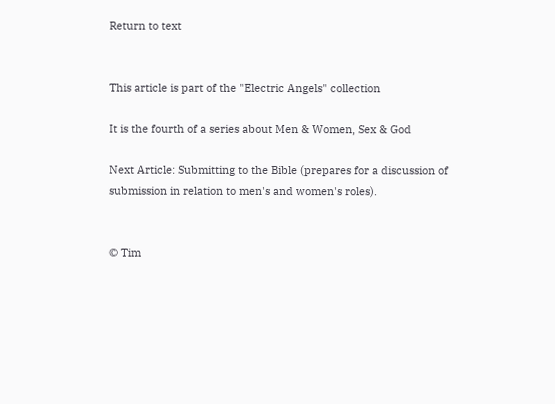Return to text


This article is part of the "Electric Angels" collection

It is the fourth of a series about Men & Women, Sex & God

Next Article: Submitting to the Bible (prepares for a discussion of submission in relation to men's and women's roles).


© Tim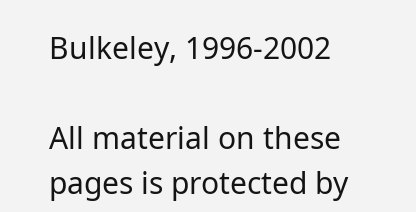Bulkeley, 1996-2002

All material on these pages is protected by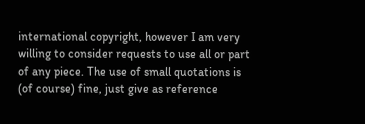international copyright, however I am very willing to consider requests to use all or part of any piece. The use of small quotations is (of course) fine, just give as reference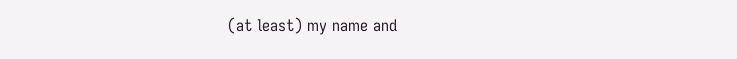(at least) my name and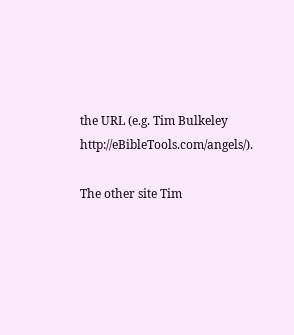the URL (e.g. Tim Bulkeley http://eBibleTools.com/angels/).

The other site Tim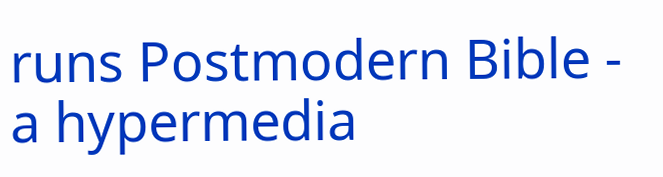runs Postmodern Bible - a hypermedia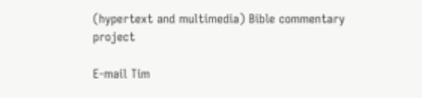(hypertext and multimedia) Bible commentary project

E-mail Tim